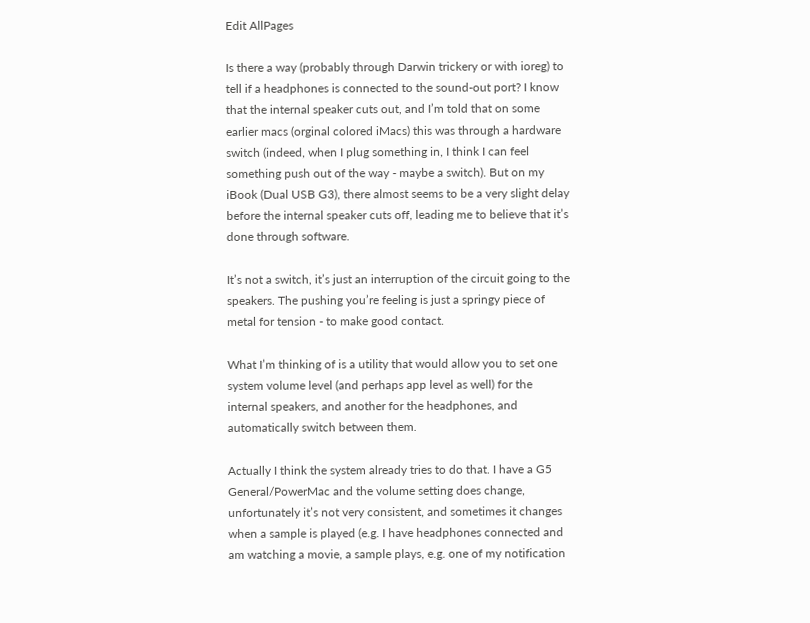Edit AllPages

Is there a way (probably through Darwin trickery or with ioreg) to tell if a headphones is connected to the sound-out port? I know that the internal speaker cuts out, and I’m told that on some earlier macs (orginal colored iMacs) this was through a hardware switch (indeed, when I plug something in, I think I can feel something push out of the way - maybe a switch). But on my iBook (Dual USB G3), there almost seems to be a very slight delay before the internal speaker cuts off, leading me to believe that it’s done through software.

It’s not a switch, it’s just an interruption of the circuit going to the speakers. The pushing you’re feeling is just a springy piece of metal for tension - to make good contact.

What I’m thinking of is a utility that would allow you to set one system volume level (and perhaps app level as well) for the internal speakers, and another for the headphones, and automatically switch between them.

Actually I think the system already tries to do that. I have a G5 General/PowerMac and the volume setting does change, unfortunately it’s not very consistent, and sometimes it changes when a sample is played (e.g. I have headphones connected and am watching a movie, a sample plays, e.g. one of my notification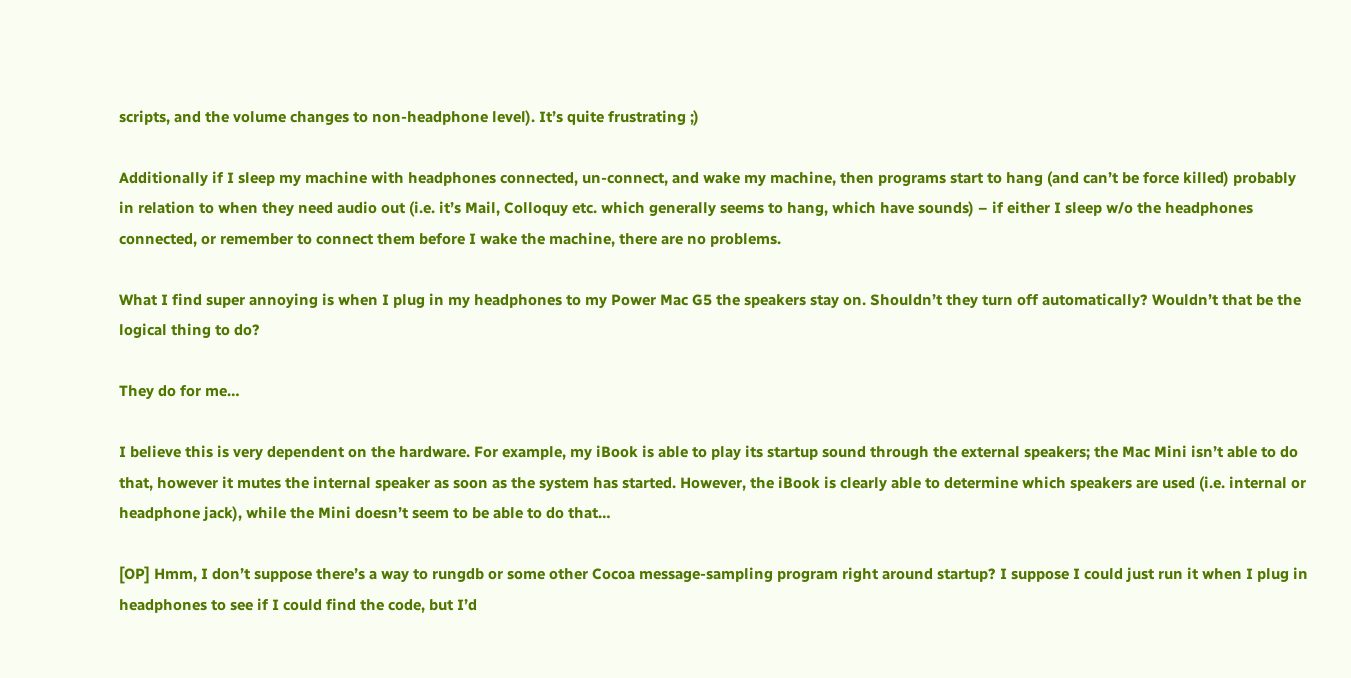scripts, and the volume changes to non-headphone level). It’s quite frustrating ;)

Additionally if I sleep my machine with headphones connected, un-connect, and wake my machine, then programs start to hang (and can’t be force killed) probably in relation to when they need audio out (i.e. it’s Mail, Colloquy etc. which generally seems to hang, which have sounds) – if either I sleep w/o the headphones connected, or remember to connect them before I wake the machine, there are no problems.

What I find super annoying is when I plug in my headphones to my Power Mac G5 the speakers stay on. Shouldn’t they turn off automatically? Wouldn’t that be the logical thing to do?

They do for me…

I believe this is very dependent on the hardware. For example, my iBook is able to play its startup sound through the external speakers; the Mac Mini isn’t able to do that, however it mutes the internal speaker as soon as the system has started. However, the iBook is clearly able to determine which speakers are used (i.e. internal or headphone jack), while the Mini doesn’t seem to be able to do that…

[OP] Hmm, I don’t suppose there’s a way to rungdb or some other Cocoa message-sampling program right around startup? I suppose I could just run it when I plug in headphones to see if I could find the code, but I’d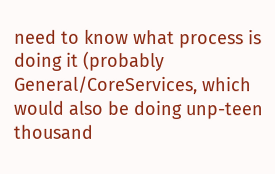need to know what process is doing it (probably General/CoreServices, which would also be doing unp-teen thousand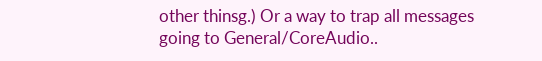other thinsg.) Or a way to trap all messages going to General/CoreAudio..